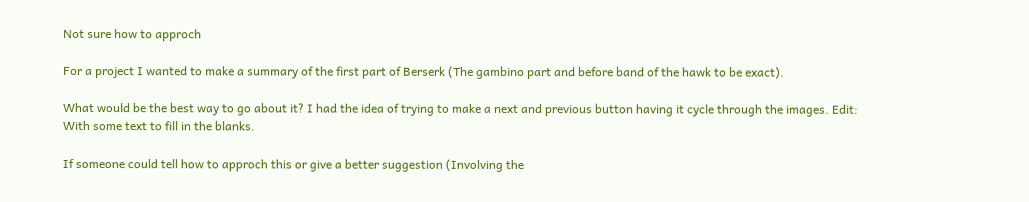Not sure how to approch

For a project I wanted to make a summary of the first part of Berserk (The gambino part and before band of the hawk to be exact).

What would be the best way to go about it? I had the idea of trying to make a next and previous button having it cycle through the images. Edit: With some text to fill in the blanks.

If someone could tell how to approch this or give a better suggestion (Involving the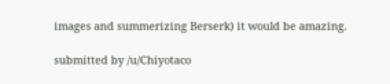images and summerizing Berserk) it would be amazing.

submitted by /u/Chiyotaco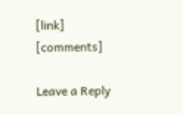[link] [comments]

Leave a Reply